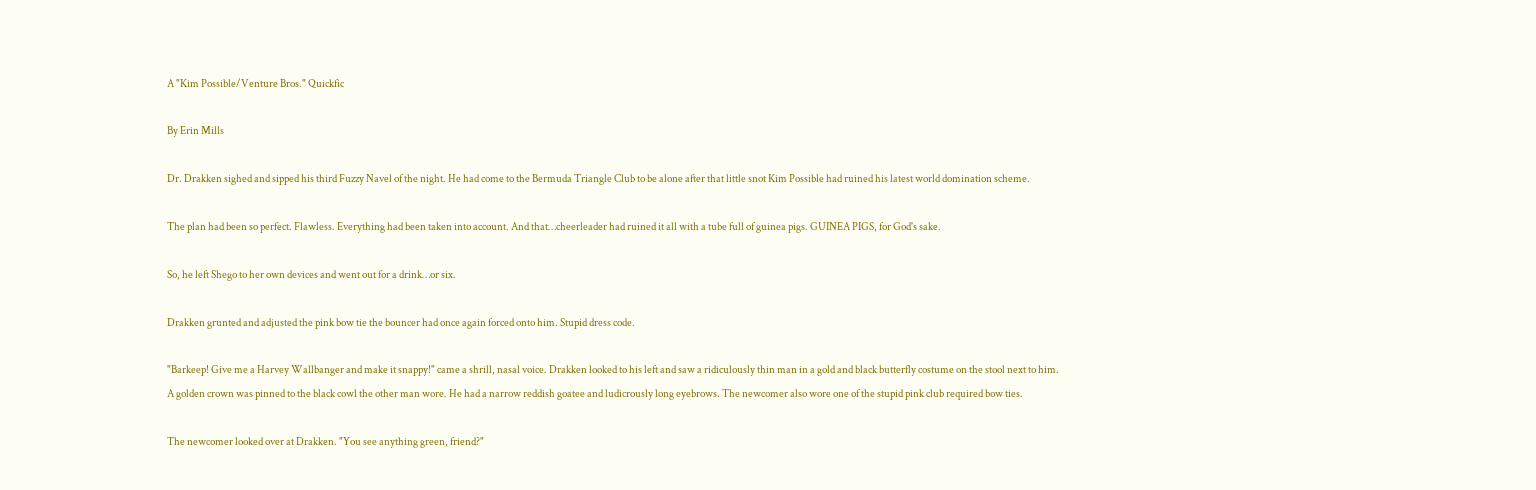A "Kim Possible/Venture Bros." Quickfic

By Erin Mills

Dr. Drakken sighed and sipped his third Fuzzy Navel of the night. He had come to the Bermuda Triangle Club to be alone after that little snot Kim Possible had ruined his latest world domination scheme.

The plan had been so perfect. Flawless. Everything had been taken into account. And that…cheerleader had ruined it all with a tube full of guinea pigs. GUINEA PIGS, for God's sake.

So, he left Shego to her own devices and went out for a drink…or six.

Drakken grunted and adjusted the pink bow tie the bouncer had once again forced onto him. Stupid dress code.

"Barkeep! Give me a Harvey Wallbanger and make it snappy!" came a shrill, nasal voice. Drakken looked to his left and saw a ridiculously thin man in a gold and black butterfly costume on the stool next to him. A golden crown was pinned to the black cowl the other man wore. He had a narrow reddish goatee and ludicrously long eyebrows. The newcomer also wore one of the stupid pink club required bow ties.

The newcomer looked over at Drakken. "You see anything green, friend?"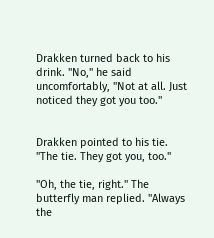Drakken turned back to his drink. "No," he said uncomfortably, "Not at all. Just noticed they got you too."


Drakken pointed to his tie. "The tie. They got you, too."

"Oh, the tie, right." The butterfly man replied. "Always the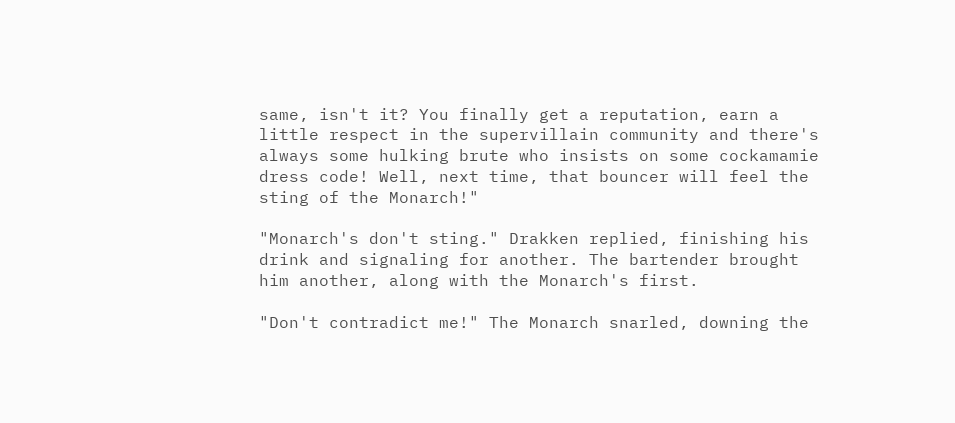same, isn't it? You finally get a reputation, earn a little respect in the supervillain community and there's always some hulking brute who insists on some cockamamie dress code! Well, next time, that bouncer will feel the sting of the Monarch!"

"Monarch's don't sting." Drakken replied, finishing his drink and signaling for another. The bartender brought him another, along with the Monarch's first.

"Don't contradict me!" The Monarch snarled, downing the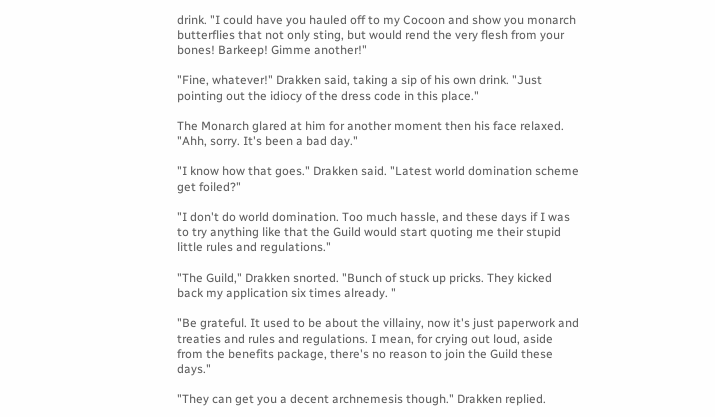drink. "I could have you hauled off to my Cocoon and show you monarch butterflies that not only sting, but would rend the very flesh from your bones! Barkeep! Gimme another!"

"Fine, whatever!" Drakken said, taking a sip of his own drink. "Just pointing out the idiocy of the dress code in this place."

The Monarch glared at him for another moment then his face relaxed. "Ahh, sorry. It's been a bad day."

"I know how that goes." Drakken said. "Latest world domination scheme get foiled?"

"I don't do world domination. Too much hassle, and these days if I was to try anything like that the Guild would start quoting me their stupid little rules and regulations."

"The Guild," Drakken snorted. "Bunch of stuck up pricks. They kicked back my application six times already. "

"Be grateful. It used to be about the villainy, now it's just paperwork and treaties and rules and regulations. I mean, for crying out loud, aside from the benefits package, there's no reason to join the Guild these days."

"They can get you a decent archnemesis though." Drakken replied.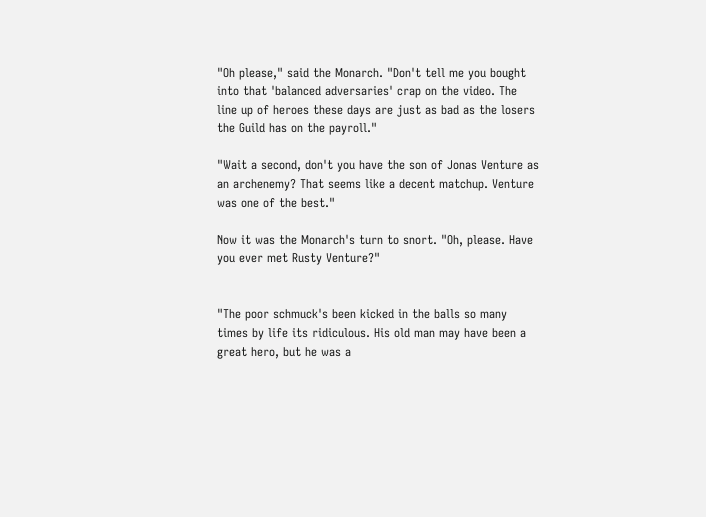"Oh please," said the Monarch. "Don't tell me you bought into that 'balanced adversaries' crap on the video. The line up of heroes these days are just as bad as the losers the Guild has on the payroll."

"Wait a second, don't you have the son of Jonas Venture as an archenemy? That seems like a decent matchup. Venture was one of the best."

Now it was the Monarch's turn to snort. "Oh, please. Have you ever met Rusty Venture?"


"The poor schmuck's been kicked in the balls so many times by life its ridiculous. His old man may have been a great hero, but he was a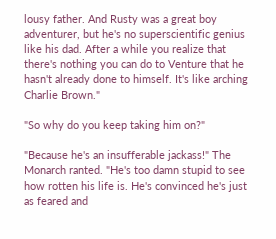lousy father. And Rusty was a great boy adventurer, but he's no superscientific genius like his dad. After a while you realize that there's nothing you can do to Venture that he hasn't already done to himself. It's like arching Charlie Brown."

"So why do you keep taking him on?"

"Because he's an insufferable jackass!" The Monarch ranted. "He's too damn stupid to see how rotten his life is. He's convinced he's just as feared and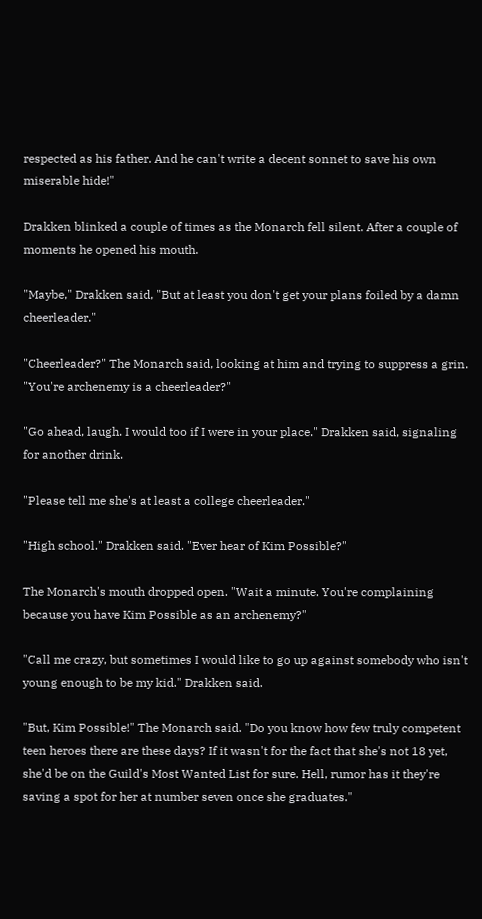respected as his father. And he can't write a decent sonnet to save his own miserable hide!"

Drakken blinked a couple of times as the Monarch fell silent. After a couple of moments he opened his mouth.

"Maybe," Drakken said, "But at least you don't get your plans foiled by a damn cheerleader."

"Cheerleader?" The Monarch said, looking at him and trying to suppress a grin. "You're archenemy is a cheerleader?"

"Go ahead, laugh. I would too if I were in your place." Drakken said, signaling for another drink.

"Please tell me she's at least a college cheerleader."

"High school." Drakken said. "Ever hear of Kim Possible?"

The Monarch's mouth dropped open. "Wait a minute. You're complaining because you have Kim Possible as an archenemy?"

"Call me crazy, but sometimes I would like to go up against somebody who isn't young enough to be my kid." Drakken said.

"But, Kim Possible!" The Monarch said. "Do you know how few truly competent teen heroes there are these days? If it wasn't for the fact that she's not 18 yet, she'd be on the Guild's Most Wanted List for sure. Hell, rumor has it they're saving a spot for her at number seven once she graduates."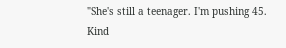"She's still a teenager. I'm pushing 45. Kind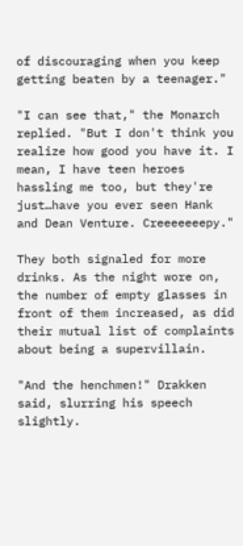of discouraging when you keep getting beaten by a teenager."

"I can see that," the Monarch replied. "But I don't think you realize how good you have it. I mean, I have teen heroes hassling me too, but they're just…have you ever seen Hank and Dean Venture. Creeeeeeepy."

They both signaled for more drinks. As the night wore on, the number of empty glasses in front of them increased, as did their mutual list of complaints about being a supervillain.

"And the henchmen!" Drakken said, slurring his speech slightly.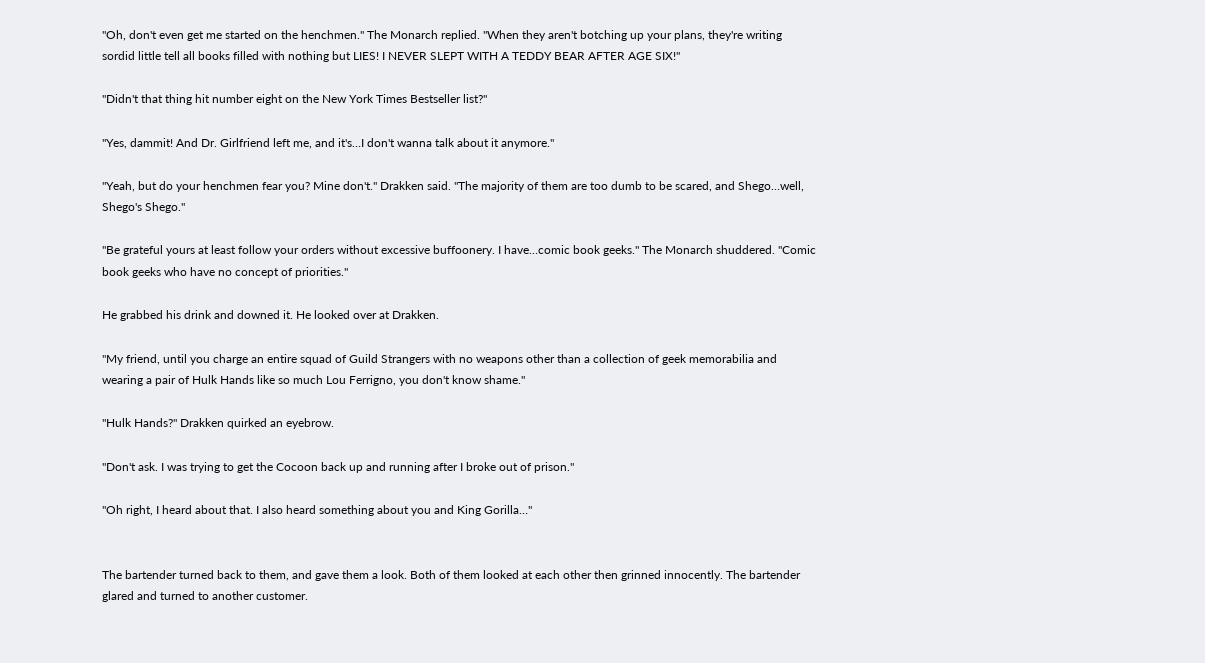"Oh, don't even get me started on the henchmen." The Monarch replied. "When they aren't botching up your plans, they're writing sordid little tell all books filled with nothing but LIES! I NEVER SLEPT WITH A TEDDY BEAR AFTER AGE SIX!"

"Didn't that thing hit number eight on the New York Times Bestseller list?"

"Yes, dammit! And Dr. Girlfriend left me, and it's…I don't wanna talk about it anymore."

"Yeah, but do your henchmen fear you? Mine don't." Drakken said. "The majority of them are too dumb to be scared, and Shego…well, Shego's Shego."

"Be grateful yours at least follow your orders without excessive buffoonery. I have…comic book geeks." The Monarch shuddered. "Comic book geeks who have no concept of priorities."

He grabbed his drink and downed it. He looked over at Drakken.

"My friend, until you charge an entire squad of Guild Strangers with no weapons other than a collection of geek memorabilia and wearing a pair of Hulk Hands like so much Lou Ferrigno, you don't know shame."

"Hulk Hands?" Drakken quirked an eyebrow.

"Don't ask. I was trying to get the Cocoon back up and running after I broke out of prison."

"Oh right, I heard about that. I also heard something about you and King Gorilla…"


The bartender turned back to them, and gave them a look. Both of them looked at each other then grinned innocently. The bartender glared and turned to another customer.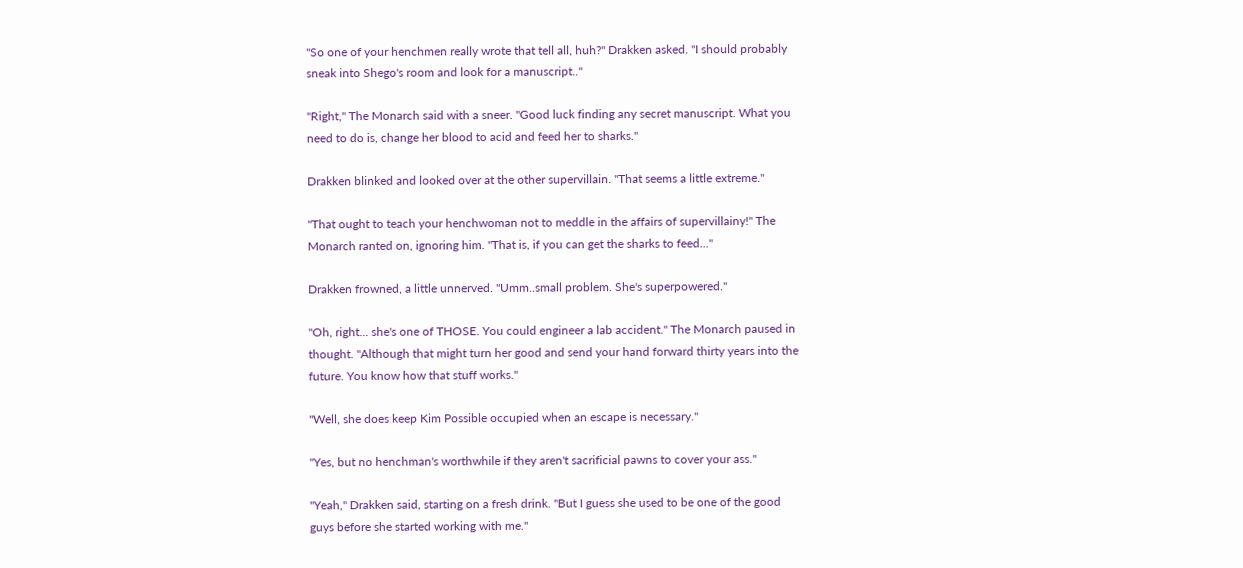"So one of your henchmen really wrote that tell all, huh?" Drakken asked. "I should probably sneak into Shego's room and look for a manuscript.."

"Right," The Monarch said with a sneer. "Good luck finding any secret manuscript. What you need to do is, change her blood to acid and feed her to sharks."

Drakken blinked and looked over at the other supervillain. "That seems a little extreme."

"That ought to teach your henchwoman not to meddle in the affairs of supervillainy!" The Monarch ranted on, ignoring him. "That is, if you can get the sharks to feed..."

Drakken frowned, a little unnerved. "Umm..small problem. She's superpowered."

"Oh, right... she's one of THOSE. You could engineer a lab accident." The Monarch paused in thought. "Although that might turn her good and send your hand forward thirty years into the future. You know how that stuff works."

"Well, she does keep Kim Possible occupied when an escape is necessary."

"Yes, but no henchman's worthwhile if they aren't sacrificial pawns to cover your ass."

"Yeah," Drakken said, starting on a fresh drink. "But I guess she used to be one of the good guys before she started working with me."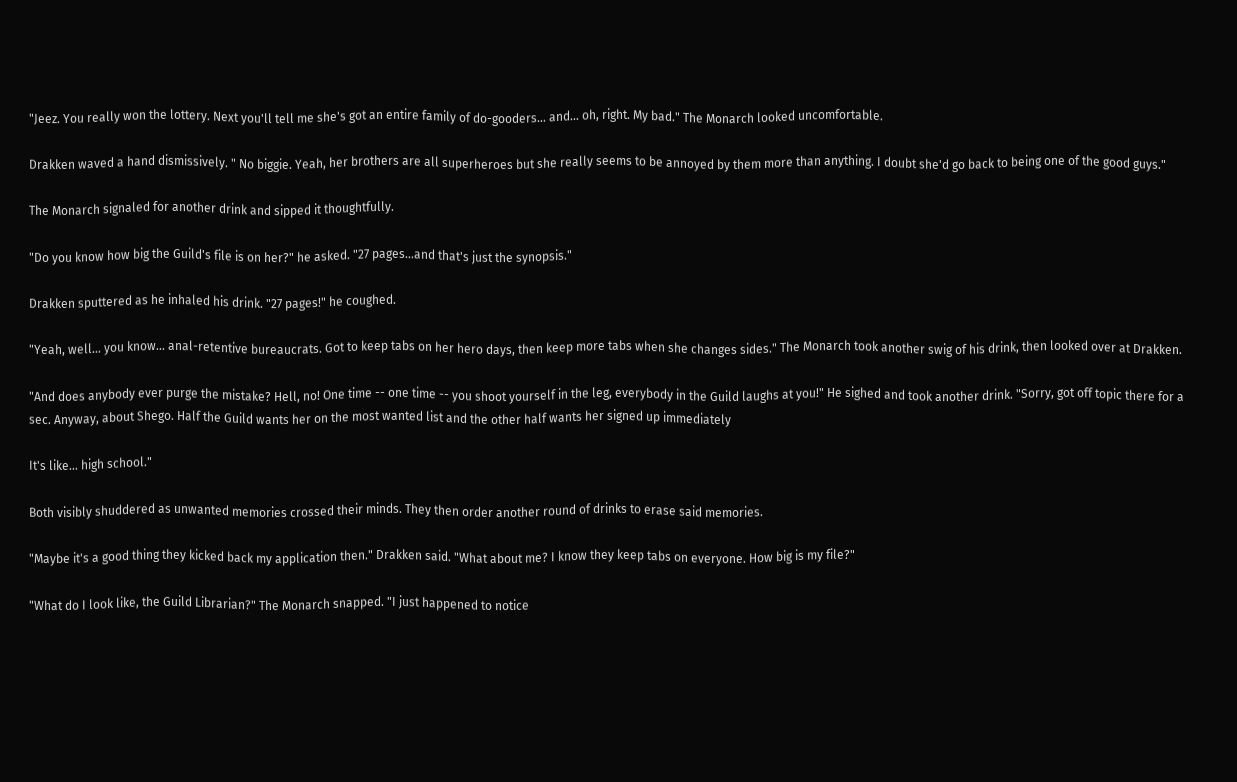"Jeez. You really won the lottery. Next you'll tell me she's got an entire family of do-gooders... and... oh, right. My bad." The Monarch looked uncomfortable.

Drakken waved a hand dismissively. " No biggie. Yeah, her brothers are all superheroes but she really seems to be annoyed by them more than anything. I doubt she'd go back to being one of the good guys."

The Monarch signaled for another drink and sipped it thoughtfully.

"Do you know how big the Guild's file is on her?" he asked. "27 pages...and that's just the synopsis."

Drakken sputtered as he inhaled his drink. "27 pages!" he coughed.

"Yeah, well... you know... anal-retentive bureaucrats. Got to keep tabs on her hero days, then keep more tabs when she changes sides." The Monarch took another swig of his drink, then looked over at Drakken.

"And does anybody ever purge the mistake? Hell, no! One time -- one time -- you shoot yourself in the leg, everybody in the Guild laughs at you!" He sighed and took another drink. "Sorry, got off topic there for a sec. Anyway, about Shego. Half the Guild wants her on the most wanted list and the other half wants her signed up immediately

It's like... high school."

Both visibly shuddered as unwanted memories crossed their minds. They then order another round of drinks to erase said memories.

"Maybe it's a good thing they kicked back my application then." Drakken said. "What about me? I know they keep tabs on everyone. How big is my file?"

"What do I look like, the Guild Librarian?" The Monarch snapped. "I just happened to notice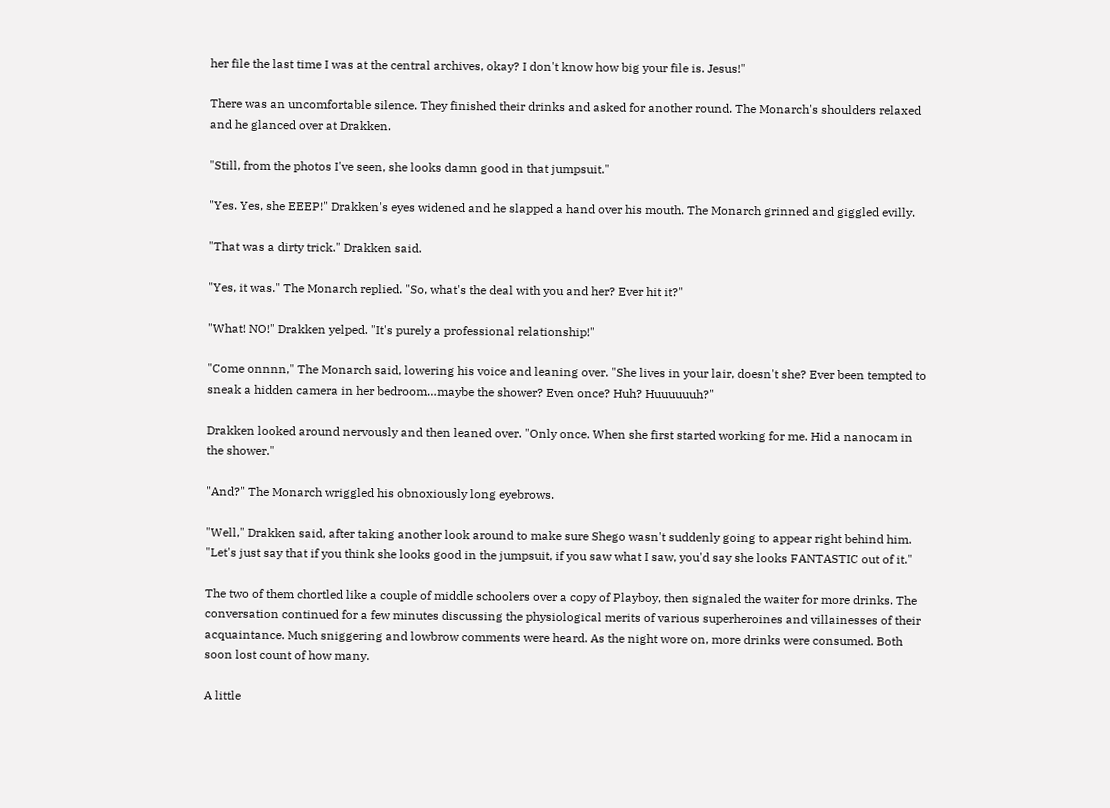her file the last time I was at the central archives, okay? I don't know how big your file is. Jesus!"

There was an uncomfortable silence. They finished their drinks and asked for another round. The Monarch's shoulders relaxed and he glanced over at Drakken.

"Still, from the photos I've seen, she looks damn good in that jumpsuit."

"Yes. Yes, she EEEP!" Drakken's eyes widened and he slapped a hand over his mouth. The Monarch grinned and giggled evilly.

"That was a dirty trick." Drakken said.

"Yes, it was." The Monarch replied. "So, what's the deal with you and her? Ever hit it?"

"What! NO!" Drakken yelped. "It's purely a professional relationship!"

"Come onnnn," The Monarch said, lowering his voice and leaning over. "She lives in your lair, doesn't she? Ever been tempted to sneak a hidden camera in her bedroom…maybe the shower? Even once? Huh? Huuuuuuh?"

Drakken looked around nervously and then leaned over. "Only once. When she first started working for me. Hid a nanocam in the shower."

"And?" The Monarch wriggled his obnoxiously long eyebrows.

"Well," Drakken said, after taking another look around to make sure Shego wasn't suddenly going to appear right behind him. "Let's just say that if you think she looks good in the jumpsuit, if you saw what I saw, you'd say she looks FANTASTIC out of it."

The two of them chortled like a couple of middle schoolers over a copy of Playboy, then signaled the waiter for more drinks. The conversation continued for a few minutes discussing the physiological merits of various superheroines and villainesses of their acquaintance. Much sniggering and lowbrow comments were heard. As the night wore on, more drinks were consumed. Both soon lost count of how many.

A little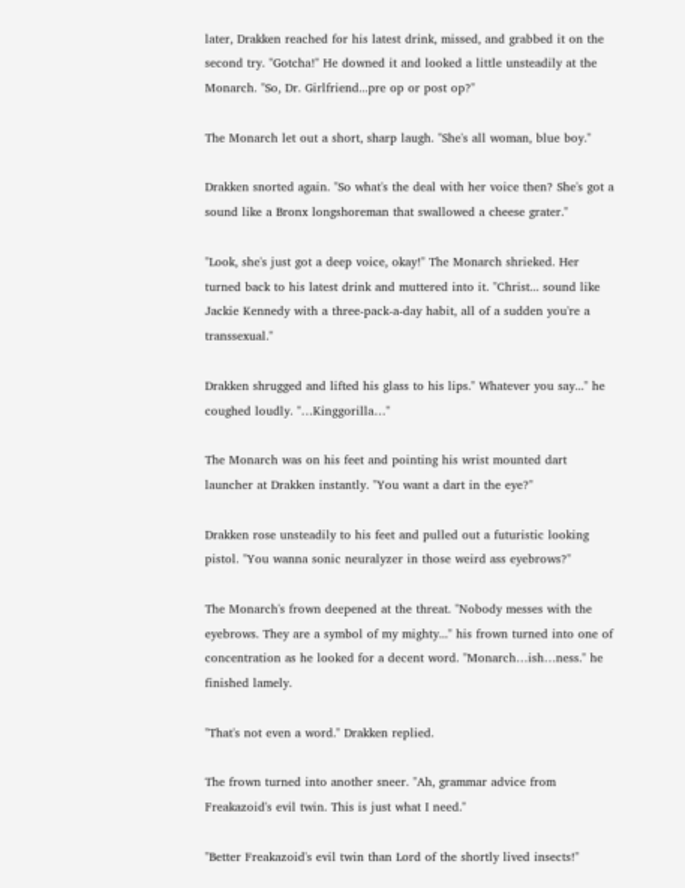later, Drakken reached for his latest drink, missed, and grabbed it on the second try. "Gotcha!" He downed it and looked a little unsteadily at the Monarch. "So, Dr. Girlfriend...pre op or post op?"

The Monarch let out a short, sharp laugh. "She's all woman, blue boy."

Drakken snorted again. "So what's the deal with her voice then? She's got a sound like a Bronx longshoreman that swallowed a cheese grater."

"Look, she's just got a deep voice, okay!" The Monarch shrieked. Her turned back to his latest drink and muttered into it. "Christ... sound like Jackie Kennedy with a three-pack-a-day habit, all of a sudden you're a transsexual."

Drakken shrugged and lifted his glass to his lips." Whatever you say..." he coughed loudly. "…Kinggorilla…"

The Monarch was on his feet and pointing his wrist mounted dart launcher at Drakken instantly. "You want a dart in the eye?"

Drakken rose unsteadily to his feet and pulled out a futuristic looking pistol. "You wanna sonic neuralyzer in those weird ass eyebrows?"

The Monarch's frown deepened at the threat. "Nobody messes with the eyebrows. They are a symbol of my mighty..." his frown turned into one of concentration as he looked for a decent word. "Monarch…ish…ness." he finished lamely.

"That's not even a word." Drakken replied.

The frown turned into another sneer. "Ah, grammar advice from Freakazoid's evil twin. This is just what I need."

"Better Freakazoid's evil twin than Lord of the shortly lived insects!"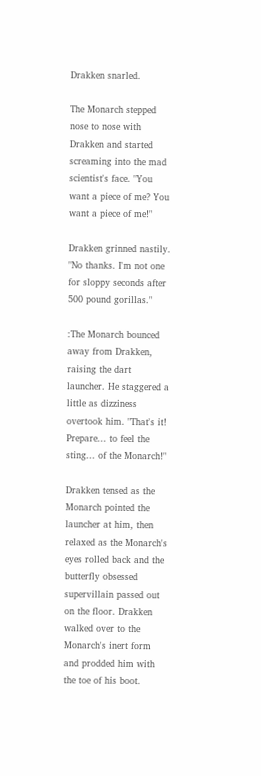Drakken snarled.

The Monarch stepped nose to nose with Drakken and started screaming into the mad scientist's face. "You want a piece of me? You want a piece of me!"

Drakken grinned nastily. "No thanks. I'm not one for sloppy seconds after 500 pound gorillas."

:The Monarch bounced away from Drakken, raising the dart launcher. He staggered a little as dizziness overtook him. "That's it! Prepare... to feel the sting... of the Monarch!"

Drakken tensed as the Monarch pointed the launcher at him, then relaxed as the Monarch's eyes rolled back and the butterfly obsessed supervillain passed out on the floor. Drakken walked over to the Monarch's inert form and prodded him with the toe of his boot.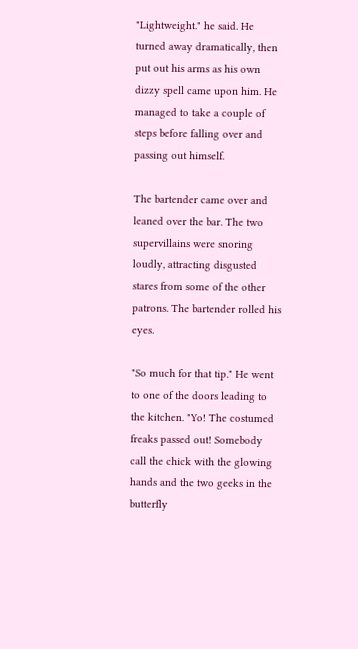"Lightweight." he said. He turned away dramatically, then put out his arms as his own dizzy spell came upon him. He managed to take a couple of steps before falling over and passing out himself.

The bartender came over and leaned over the bar. The two supervillains were snoring loudly, attracting disgusted stares from some of the other patrons. The bartender rolled his eyes.

"So much for that tip." He went to one of the doors leading to the kitchen. "Yo! The costumed freaks passed out! Somebody call the chick with the glowing hands and the two geeks in the butterfly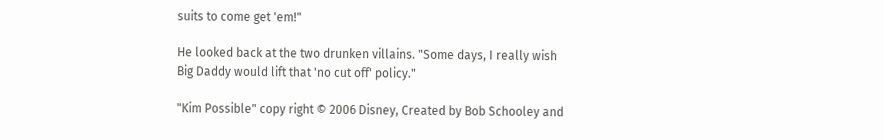suits to come get 'em!"

He looked back at the two drunken villains. "Some days, I really wish Big Daddy would lift that 'no cut off' policy."

"Kim Possible" copy right © 2006 Disney, Created by Bob Schooley and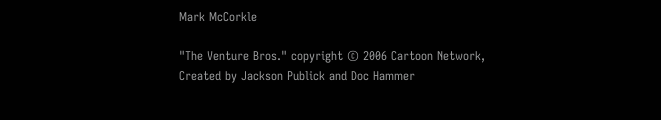Mark McCorkle

"The Venture Bros." copyright © 2006 Cartoon Network, Created by Jackson Publick and Doc Hammer